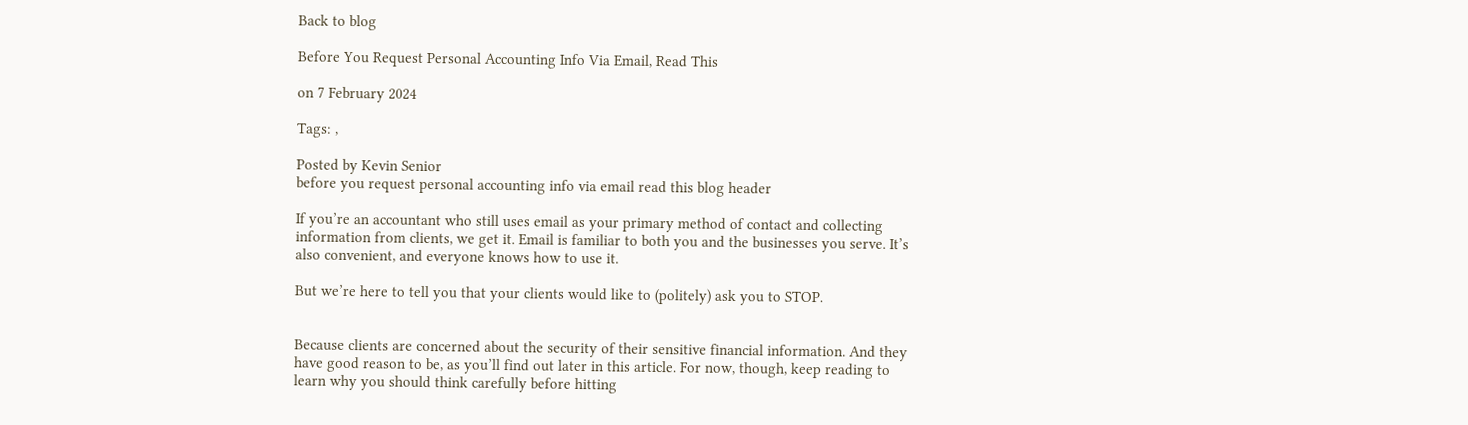Back to blog

Before You Request Personal Accounting Info Via Email, Read This

on 7 February 2024

Tags: ,

Posted by Kevin Senior
before you request personal accounting info via email read this blog header

If you’re an accountant who still uses email as your primary method of contact and collecting information from clients, we get it. Email is familiar to both you and the businesses you serve. It’s also convenient, and everyone knows how to use it.

But we’re here to tell you that your clients would like to (politely) ask you to STOP.


Because clients are concerned about the security of their sensitive financial information. And they have good reason to be, as you’ll find out later in this article. For now, though, keep reading to learn why you should think carefully before hitting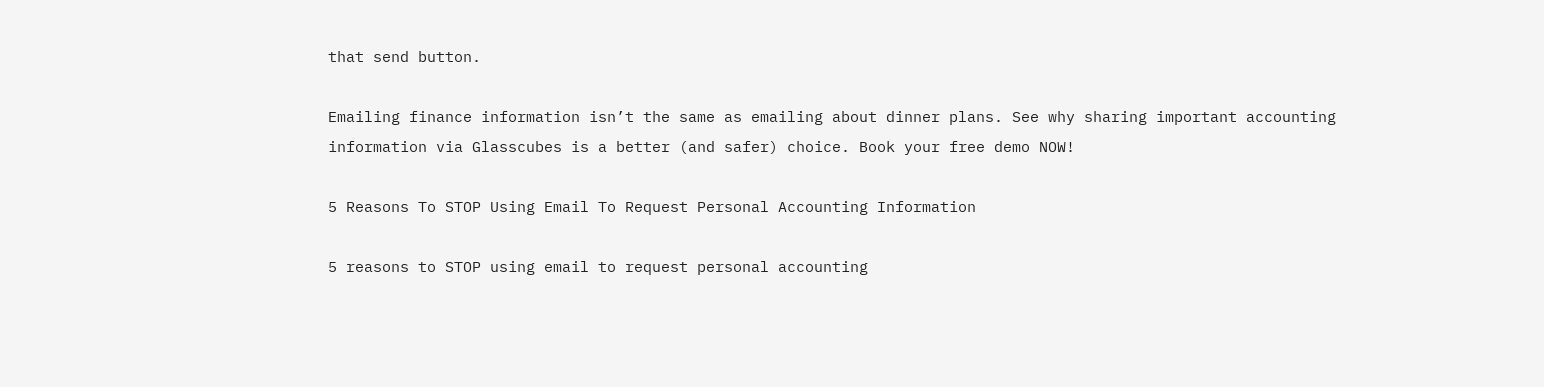that send button.

Emailing finance information isn’t the same as emailing about dinner plans. See why sharing important accounting information via Glasscubes is a better (and safer) choice. Book your free demo NOW!

5 Reasons To STOP Using Email To Request Personal Accounting Information

5 reasons to STOP using email to request personal accounting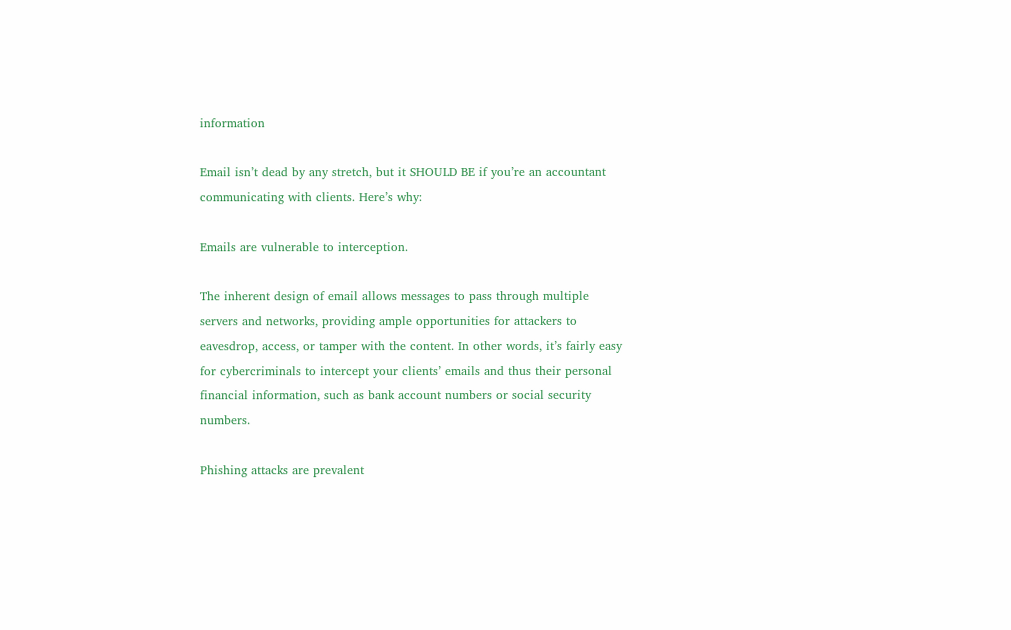information

Email isn’t dead by any stretch, but it SHOULD BE if you’re an accountant communicating with clients. Here’s why:

Emails are vulnerable to interception.

The inherent design of email allows messages to pass through multiple servers and networks, providing ample opportunities for attackers to eavesdrop, access, or tamper with the content. In other words, it’s fairly easy for cybercriminals to intercept your clients’ emails and thus their personal financial information, such as bank account numbers or social security numbers.

Phishing attacks are prevalent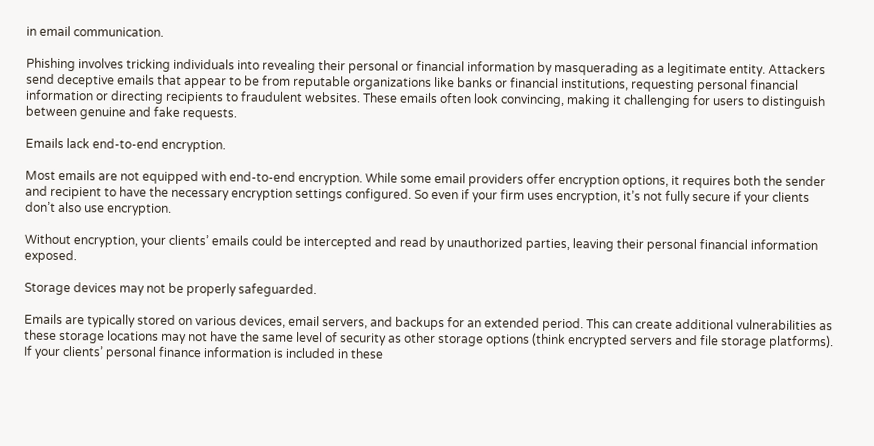in email communication.

Phishing involves tricking individuals into revealing their personal or financial information by masquerading as a legitimate entity. Attackers send deceptive emails that appear to be from reputable organizations like banks or financial institutions, requesting personal financial information or directing recipients to fraudulent websites. These emails often look convincing, making it challenging for users to distinguish between genuine and fake requests.

Emails lack end-to-end encryption.

Most emails are not equipped with end-to-end encryption. While some email providers offer encryption options, it requires both the sender and recipient to have the necessary encryption settings configured. So even if your firm uses encryption, it’s not fully secure if your clients don’t also use encryption.

Without encryption, your clients’ emails could be intercepted and read by unauthorized parties, leaving their personal financial information exposed.

Storage devices may not be properly safeguarded.

Emails are typically stored on various devices, email servers, and backups for an extended period. This can create additional vulnerabilities as these storage locations may not have the same level of security as other storage options (think encrypted servers and file storage platforms). If your clients’ personal finance information is included in these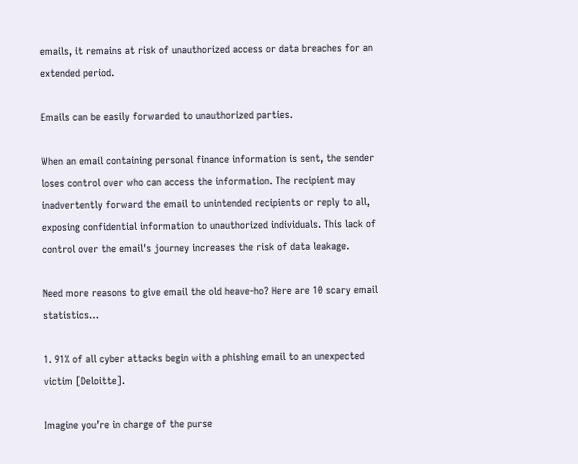emails, it remains at risk of unauthorized access or data breaches for an extended period.

Emails can be easily forwarded to unauthorized parties.

When an email containing personal finance information is sent, the sender loses control over who can access the information. The recipient may inadvertently forward the email to unintended recipients or reply to all, exposing confidential information to unauthorized individuals. This lack of control over the email's journey increases the risk of data leakage.

Need more reasons to give email the old heave-ho? Here are 10 scary email statistics…

1. 91% of all cyber attacks begin with a phishing email to an unexpected victim [Deloitte].

Imagine you’re in charge of the purse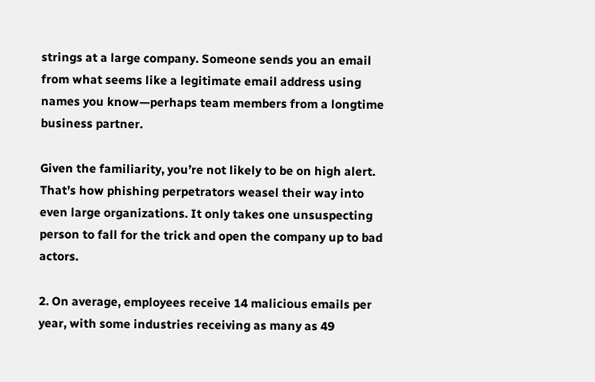strings at a large company. Someone sends you an email from what seems like a legitimate email address using names you know—perhaps team members from a longtime business partner.

Given the familiarity, you’re not likely to be on high alert. That’s how phishing perpetrators weasel their way into even large organizations. It only takes one unsuspecting person to fall for the trick and open the company up to bad actors.

2. On average, employees receive 14 malicious emails per year, with some industries receiving as many as 49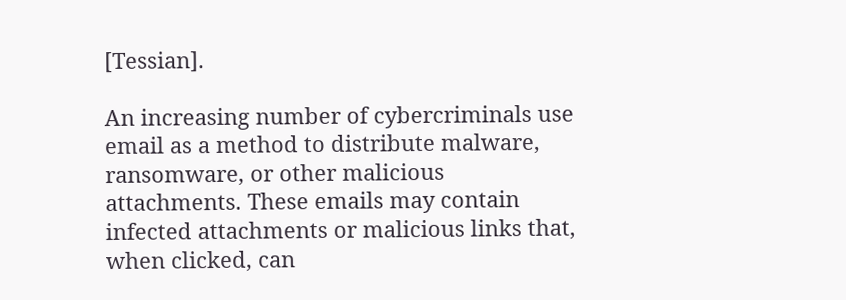[Tessian].

An increasing number of cybercriminals use email as a method to distribute malware, ransomware, or other malicious attachments. These emails may contain infected attachments or malicious links that, when clicked, can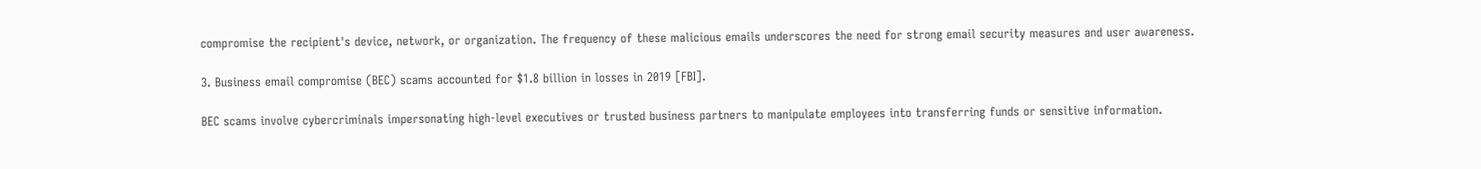compromise the recipient's device, network, or organization. The frequency of these malicious emails underscores the need for strong email security measures and user awareness.

3. Business email compromise (BEC) scams accounted for $1.8 billion in losses in 2019 [FBI].

BEC scams involve cybercriminals impersonating high-level executives or trusted business partners to manipulate employees into transferring funds or sensitive information.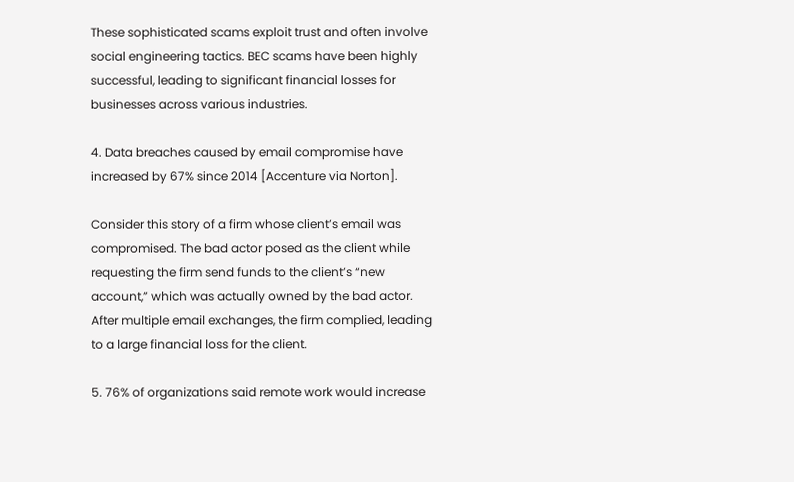These sophisticated scams exploit trust and often involve social engineering tactics. BEC scams have been highly successful, leading to significant financial losses for businesses across various industries.

4. Data breaches caused by email compromise have increased by 67% since 2014 [Accenture via Norton].

Consider this story of a firm whose client’s email was compromised. The bad actor posed as the client while requesting the firm send funds to the client’s “new account,” which was actually owned by the bad actor. After multiple email exchanges, the firm complied, leading to a large financial loss for the client.

5. 76% of organizations said remote work would increase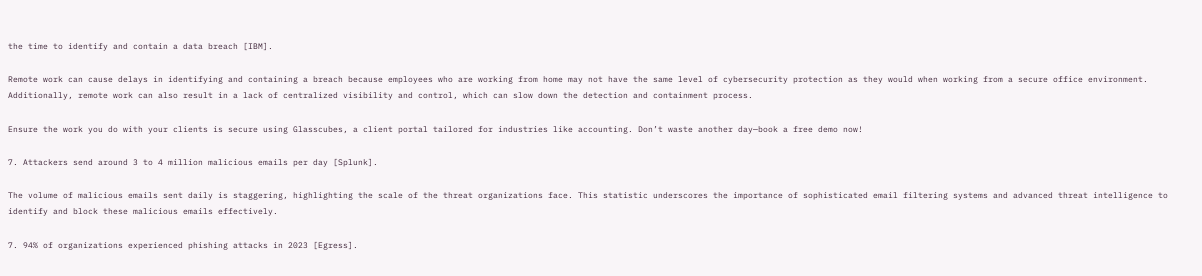the time to identify and contain a data breach [IBM].

Remote work can cause delays in identifying and containing a breach because employees who are working from home may not have the same level of cybersecurity protection as they would when working from a secure office environment. Additionally, remote work can also result in a lack of centralized visibility and control, which can slow down the detection and containment process.

Ensure the work you do with your clients is secure using Glasscubes, a client portal tailored for industries like accounting. Don’t waste another day—book a free demo now!

7. Attackers send around 3 to 4 million malicious emails per day [Splunk].

The volume of malicious emails sent daily is staggering, highlighting the scale of the threat organizations face. This statistic underscores the importance of sophisticated email filtering systems and advanced threat intelligence to identify and block these malicious emails effectively.

7. 94% of organizations experienced phishing attacks in 2023 [Egress].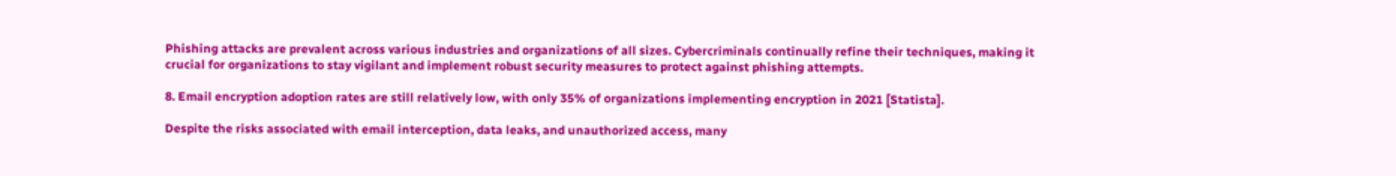Phishing attacks are prevalent across various industries and organizations of all sizes. Cybercriminals continually refine their techniques, making it crucial for organizations to stay vigilant and implement robust security measures to protect against phishing attempts.

8. Email encryption adoption rates are still relatively low, with only 35% of organizations implementing encryption in 2021 [Statista].

Despite the risks associated with email interception, data leaks, and unauthorized access, many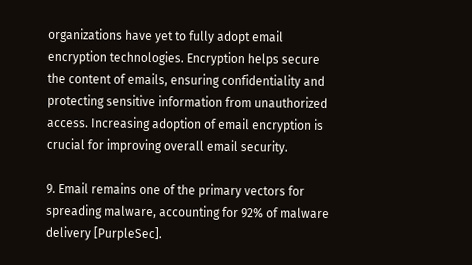organizations have yet to fully adopt email encryption technologies. Encryption helps secure the content of emails, ensuring confidentiality and protecting sensitive information from unauthorized access. Increasing adoption of email encryption is crucial for improving overall email security.

9. Email remains one of the primary vectors for spreading malware, accounting for 92% of malware delivery [PurpleSec].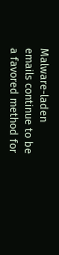Malware-laden emails continue to be a favored method for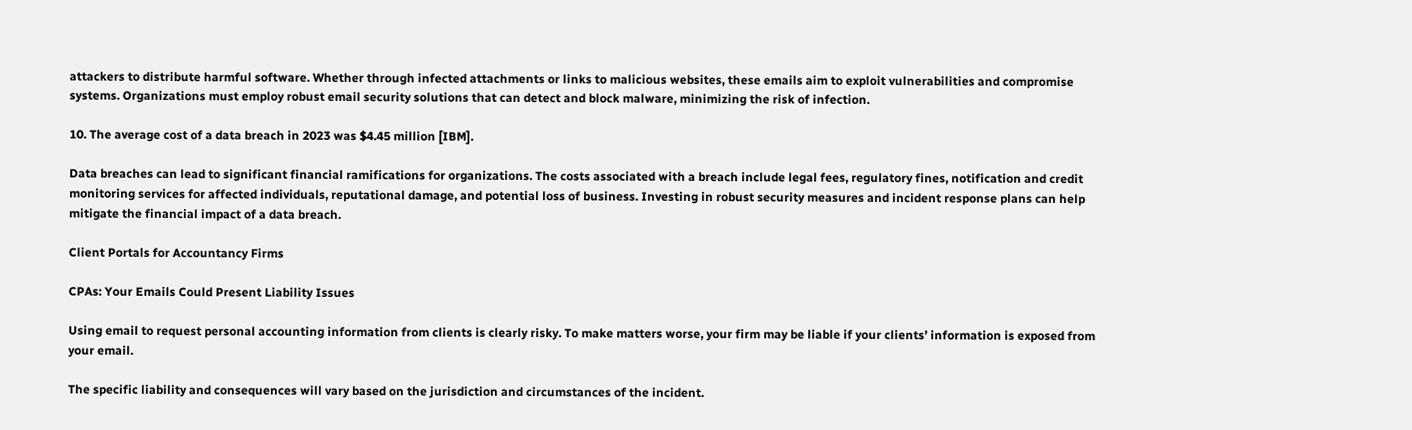attackers to distribute harmful software. Whether through infected attachments or links to malicious websites, these emails aim to exploit vulnerabilities and compromise systems. Organizations must employ robust email security solutions that can detect and block malware, minimizing the risk of infection.

10. The average cost of a data breach in 2023 was $4.45 million [IBM].

Data breaches can lead to significant financial ramifications for organizations. The costs associated with a breach include legal fees, regulatory fines, notification and credit monitoring services for affected individuals, reputational damage, and potential loss of business. Investing in robust security measures and incident response plans can help mitigate the financial impact of a data breach.

Client Portals for Accountancy Firms

CPAs: Your Emails Could Present Liability Issues

Using email to request personal accounting information from clients is clearly risky. To make matters worse, your firm may be liable if your clients’ information is exposed from your email.

The specific liability and consequences will vary based on the jurisdiction and circumstances of the incident.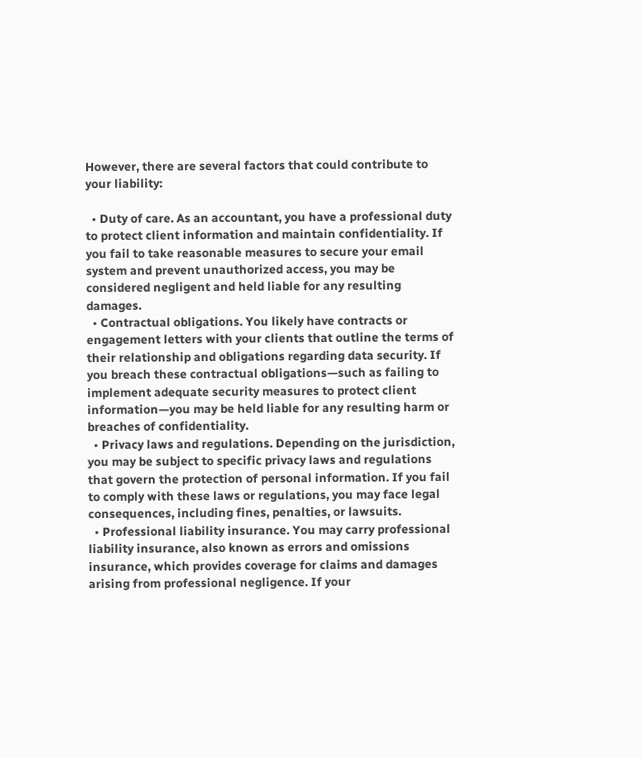However, there are several factors that could contribute to your liability:

  • Duty of care. As an accountant, you have a professional duty to protect client information and maintain confidentiality. If you fail to take reasonable measures to secure your email system and prevent unauthorized access, you may be considered negligent and held liable for any resulting damages.
  • Contractual obligations. You likely have contracts or engagement letters with your clients that outline the terms of their relationship and obligations regarding data security. If you breach these contractual obligations—such as failing to implement adequate security measures to protect client information—you may be held liable for any resulting harm or breaches of confidentiality.
  • Privacy laws and regulations. Depending on the jurisdiction, you may be subject to specific privacy laws and regulations that govern the protection of personal information. If you fail to comply with these laws or regulations, you may face legal consequences, including fines, penalties, or lawsuits.
  • Professional liability insurance. You may carry professional liability insurance, also known as errors and omissions insurance, which provides coverage for claims and damages arising from professional negligence. If your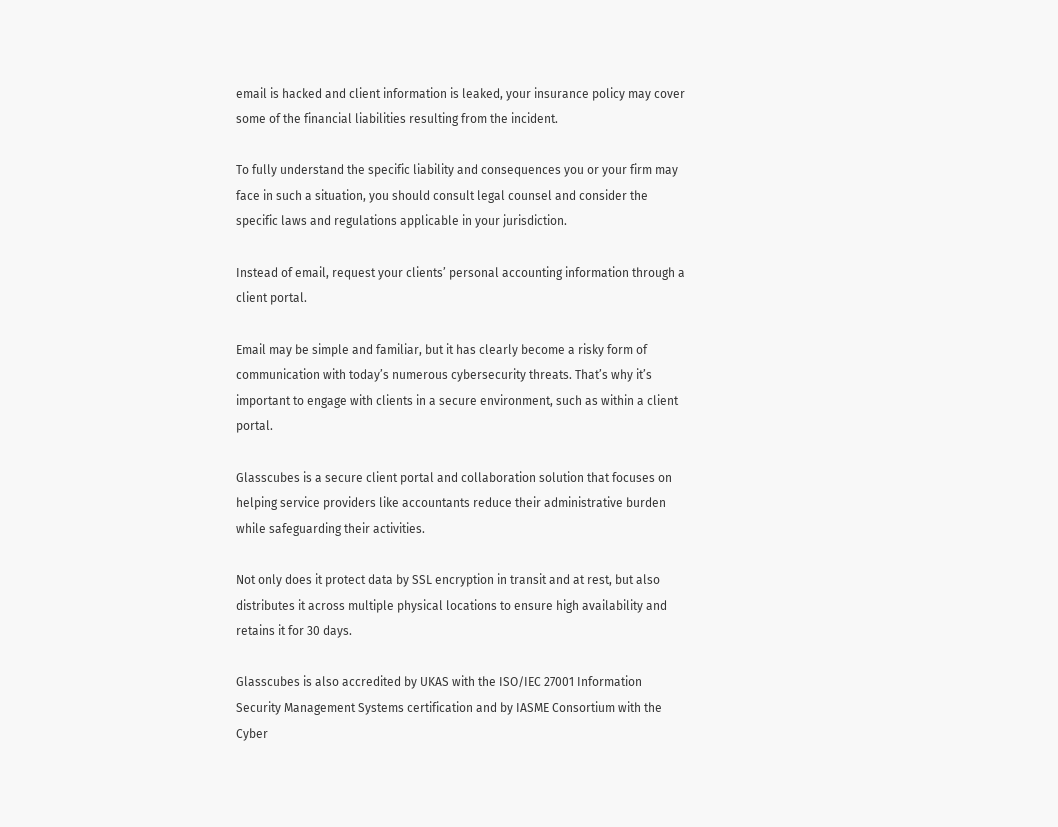email is hacked and client information is leaked, your insurance policy may cover some of the financial liabilities resulting from the incident.

To fully understand the specific liability and consequences you or your firm may face in such a situation, you should consult legal counsel and consider the specific laws and regulations applicable in your jurisdiction.

Instead of email, request your clients’ personal accounting information through a client portal.

Email may be simple and familiar, but it has clearly become a risky form of communication with today’s numerous cybersecurity threats. That’s why it’s important to engage with clients in a secure environment, such as within a client portal.

Glasscubes is a secure client portal and collaboration solution that focuses on helping service providers like accountants reduce their administrative burden while safeguarding their activities.

Not only does it protect data by SSL encryption in transit and at rest, but also distributes it across multiple physical locations to ensure high availability and retains it for 30 days.

Glasscubes is also accredited by UKAS with the ISO/IEC 27001 Information Security Management Systems certification and by IASME Consortium with the Cyber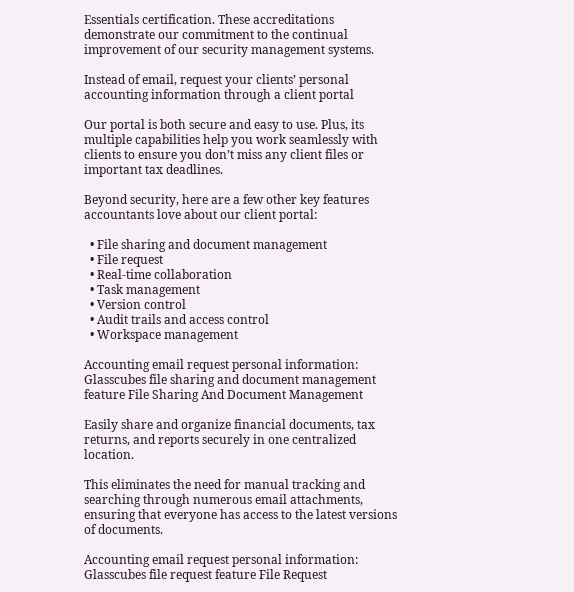Essentials certification. These accreditations demonstrate our commitment to the continual improvement of our security management systems.

Instead of email, request your clients’ personal accounting information through a client portal

Our portal is both secure and easy to use. Plus, its multiple capabilities help you work seamlessly with clients to ensure you don’t miss any client files or important tax deadlines.

Beyond security, here are a few other key features accountants love about our client portal:

  • File sharing and document management
  • File request
  • Real-time collaboration
  • Task management
  • Version control
  • Audit trails and access control
  • Workspace management

Accounting email request personal information: Glasscubes file sharing and document management feature File Sharing And Document Management

Easily share and organize financial documents, tax returns, and reports securely in one centralized location.

This eliminates the need for manual tracking and searching through numerous email attachments, ensuring that everyone has access to the latest versions of documents.

Accounting email request personal information: Glasscubes file request feature File Request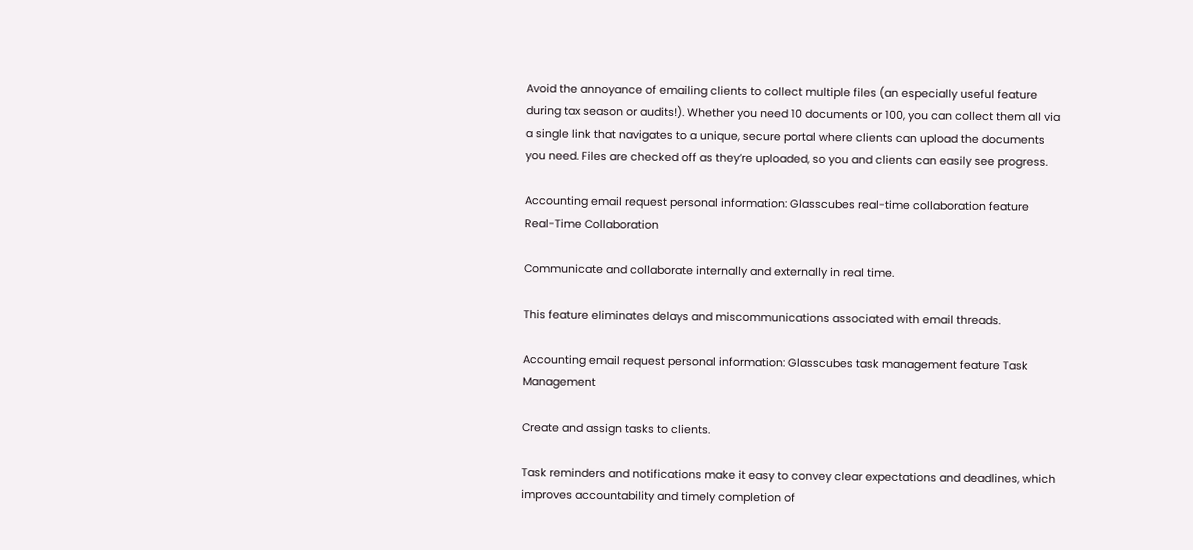Avoid the annoyance of emailing clients to collect multiple files (an especially useful feature during tax season or audits!). Whether you need 10 documents or 100, you can collect them all via a single link that navigates to a unique, secure portal where clients can upload the documents you need. Files are checked off as they’re uploaded, so you and clients can easily see progress.

Accounting email request personal information: Glasscubes real-time collaboration feature Real-Time Collaboration

Communicate and collaborate internally and externally in real time.

This feature eliminates delays and miscommunications associated with email threads.

Accounting email request personal information: Glasscubes task management feature Task Management

Create and assign tasks to clients.

Task reminders and notifications make it easy to convey clear expectations and deadlines, which improves accountability and timely completion of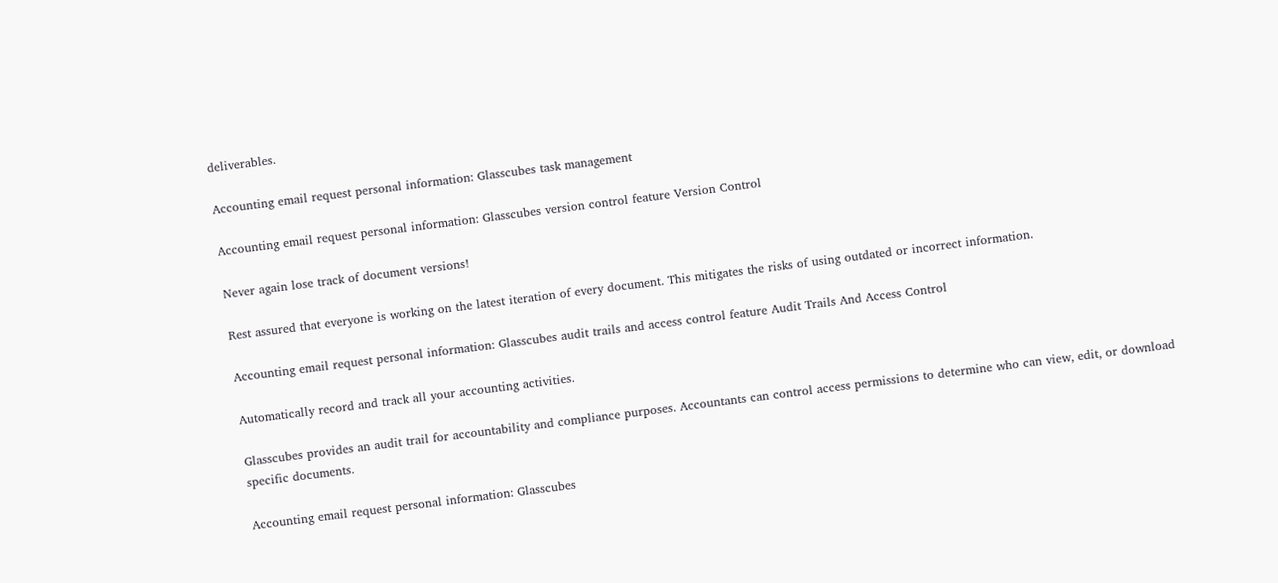deliverables.

Accounting email request personal information: Glasscubes task management

Accounting email request personal information: Glasscubes version control feature Version Control

Never again lose track of document versions!

Rest assured that everyone is working on the latest iteration of every document. This mitigates the risks of using outdated or incorrect information.

Accounting email request personal information: Glasscubes audit trails and access control feature Audit Trails And Access Control

Automatically record and track all your accounting activities.

Glasscubes provides an audit trail for accountability and compliance purposes. Accountants can control access permissions to determine who can view, edit, or download specific documents.

Accounting email request personal information: Glasscubes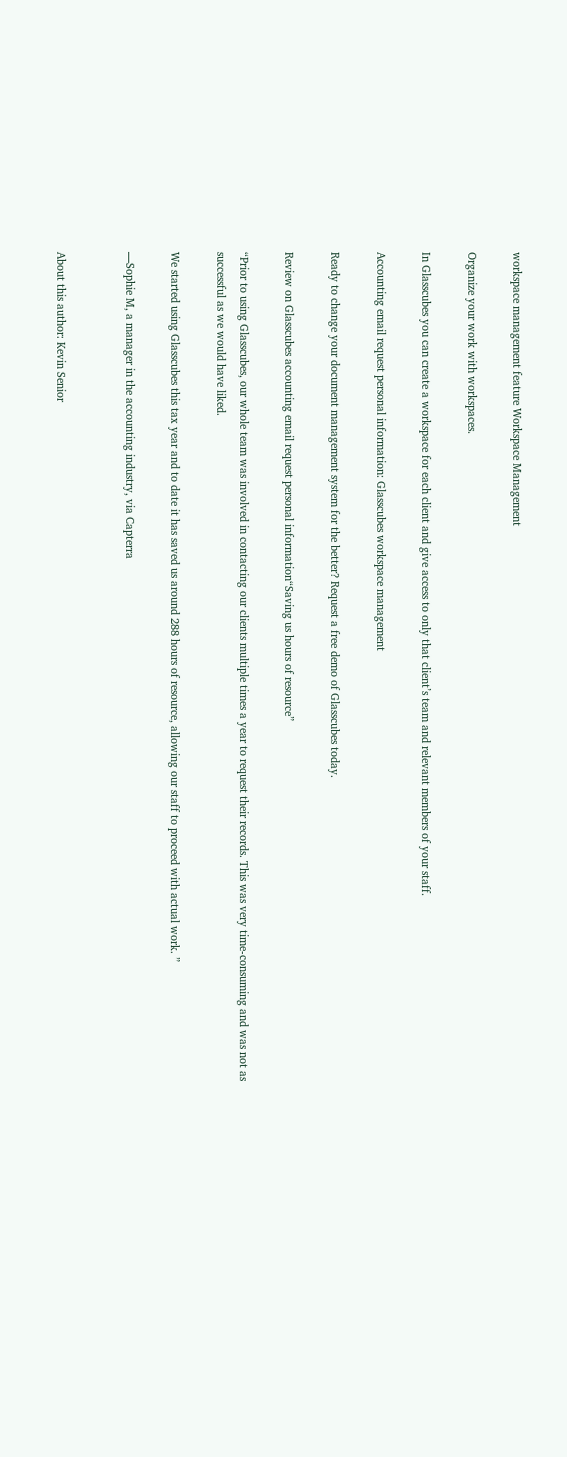workspace management feature Workspace Management

Organize your work with workspaces.

In Glasscubes you can create a workspace for each client and give access to only that client’s team and relevant members of your staff.

Accounting email request personal information: Glasscubes workspace management

Ready to change your document management system for the better? Request a free demo of Glasscubes today.

Review on Glasscubes accounting email request personal information“Saving us hours of resource”

“Prior to using Glasscubes, our whole team was involved in contacting our clients multiple times a year to request their records. This was very time-consuming and was not as successful as we would have liked.

We started using Glasscubes this tax year and to date it has saved us around 288 hours of resource, allowing our staff to proceed with actual work. ”

—Sophie M, a manager in the accounting industry, via Capterra


About this author: Kevin Senior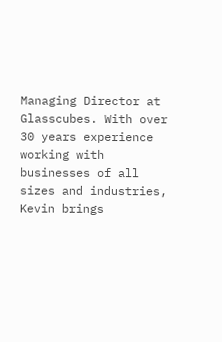Managing Director at Glasscubes. With over 30 years experience working with businesses of all sizes and industries, Kevin brings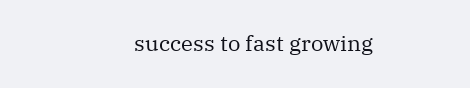success to fast growing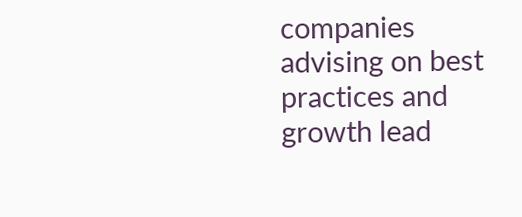companies advising on best practices and growth lead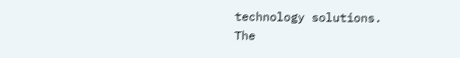technology solutions.
The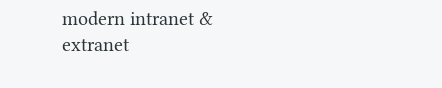modern intranet & extranet